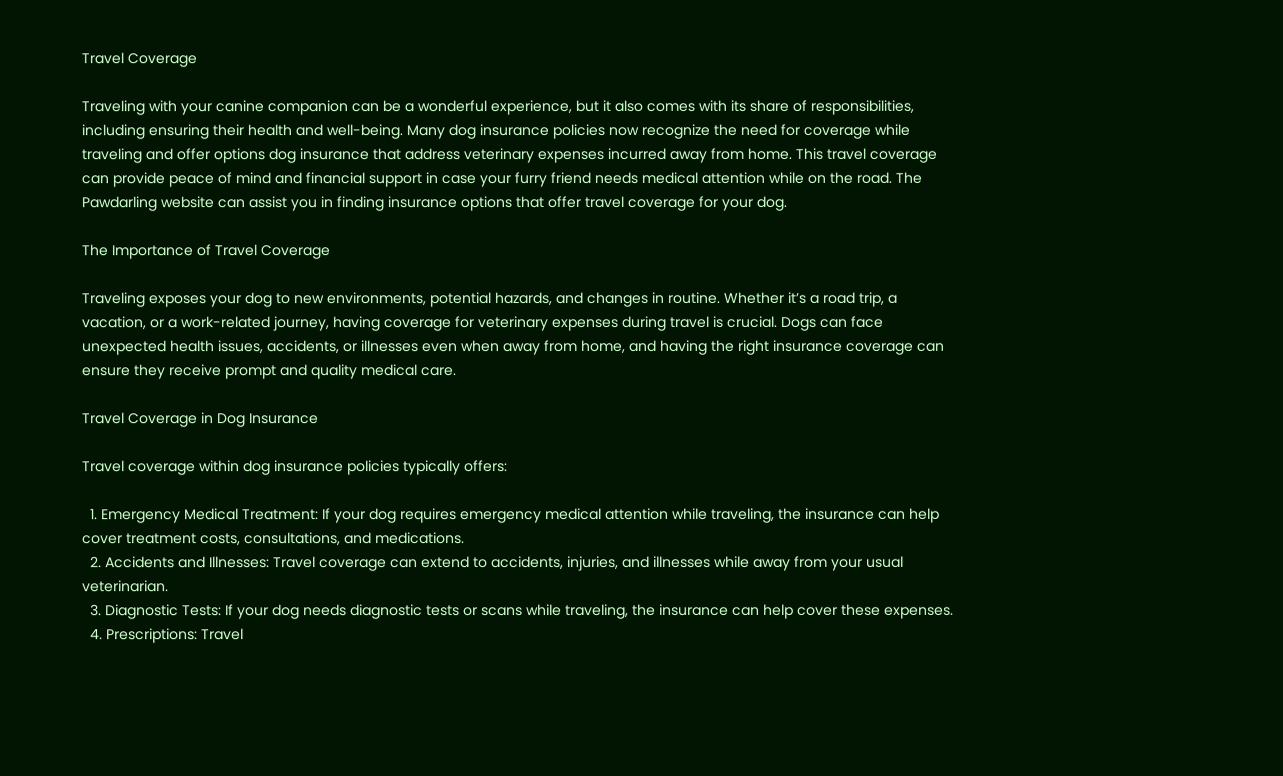Travel Coverage

Traveling with your canine companion can be a wonderful experience, but it also comes with its share of responsibilities, including ensuring their health and well-being. Many dog insurance policies now recognize the need for coverage while traveling and offer options dog insurance that address veterinary expenses incurred away from home. This travel coverage can provide peace of mind and financial support in case your furry friend needs medical attention while on the road. The Pawdarling website can assist you in finding insurance options that offer travel coverage for your dog.

The Importance of Travel Coverage

Traveling exposes your dog to new environments, potential hazards, and changes in routine. Whether it’s a road trip, a vacation, or a work-related journey, having coverage for veterinary expenses during travel is crucial. Dogs can face unexpected health issues, accidents, or illnesses even when away from home, and having the right insurance coverage can ensure they receive prompt and quality medical care.

Travel Coverage in Dog Insurance

Travel coverage within dog insurance policies typically offers:

  1. Emergency Medical Treatment: If your dog requires emergency medical attention while traveling, the insurance can help cover treatment costs, consultations, and medications.
  2. Accidents and Illnesses: Travel coverage can extend to accidents, injuries, and illnesses while away from your usual veterinarian.
  3. Diagnostic Tests: If your dog needs diagnostic tests or scans while traveling, the insurance can help cover these expenses.
  4. Prescriptions: Travel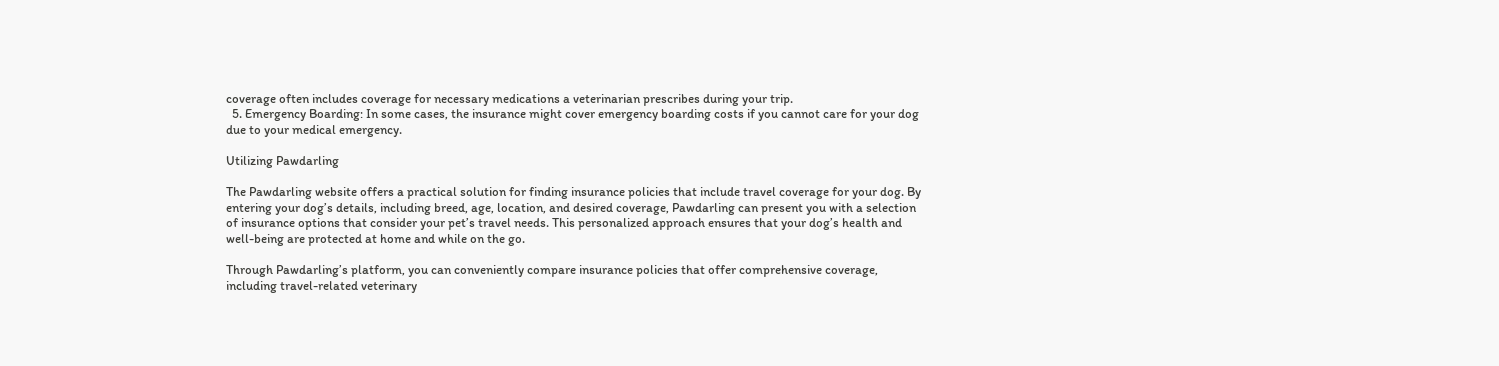coverage often includes coverage for necessary medications a veterinarian prescribes during your trip.
  5. Emergency Boarding: In some cases, the insurance might cover emergency boarding costs if you cannot care for your dog due to your medical emergency.

Utilizing Pawdarling

The Pawdarling website offers a practical solution for finding insurance policies that include travel coverage for your dog. By entering your dog’s details, including breed, age, location, and desired coverage, Pawdarling can present you with a selection of insurance options that consider your pet’s travel needs. This personalized approach ensures that your dog’s health and well-being are protected at home and while on the go.

Through Pawdarling’s platform, you can conveniently compare insurance policies that offer comprehensive coverage, including travel-related veterinary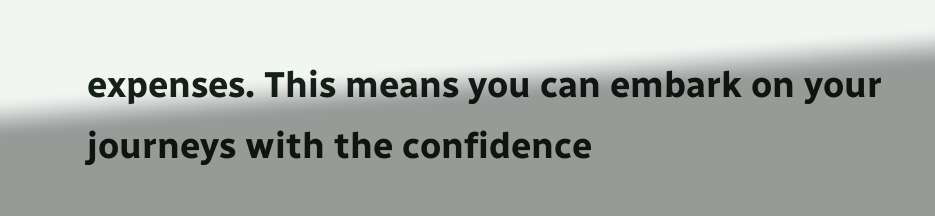expenses. This means you can embark on your journeys with the confidence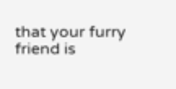that your furry friend is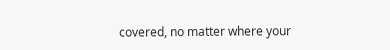covered, no matter where your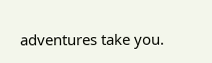adventures take you.